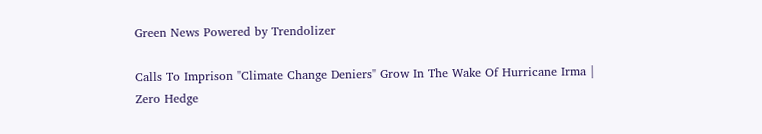Green News Powered by Trendolizer

Calls To Imprison "Climate Change Deniers" Grow In The Wake Of Hurricane Irma | Zero Hedge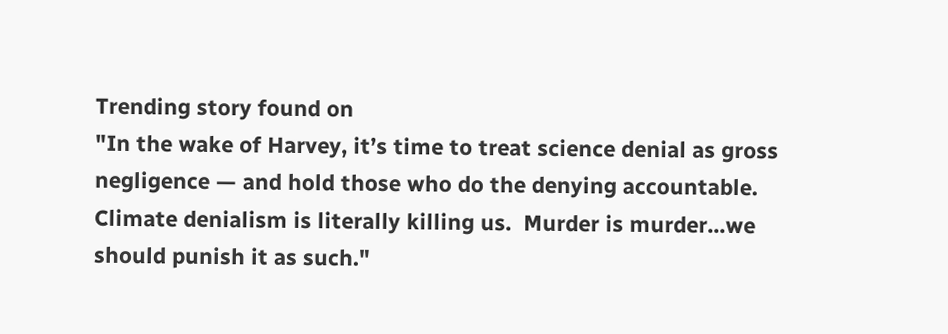Trending story found on
"In the wake of Harvey, it’s time to treat science denial as gross negligence — and hold those who do the denying accountable.  Climate denialism is literally killing us.  Murder is murder...we should punish it as such."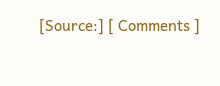[Source:] [ Comments ]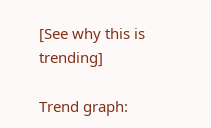[See why this is trending]

Trend graph: